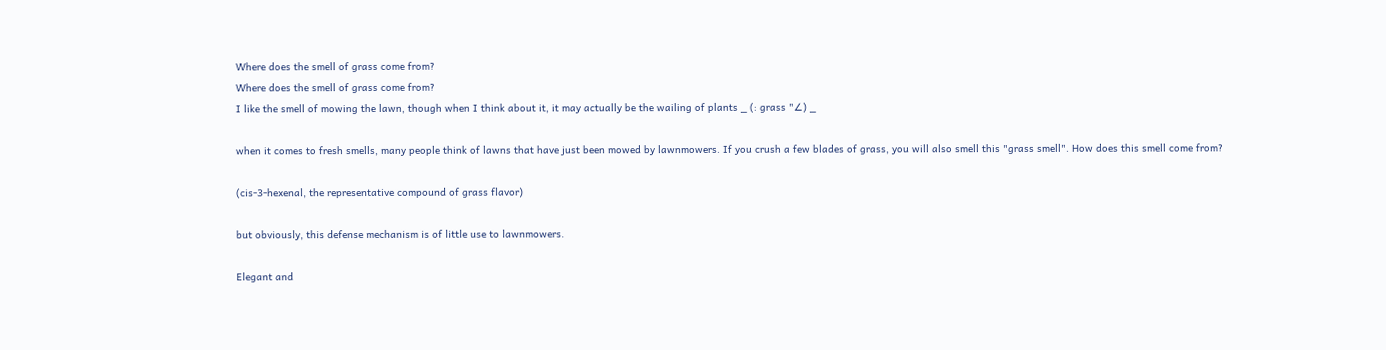Where does the smell of grass come from?
Where does the smell of grass come from?
I like the smell of mowing the lawn, though when I think about it, it may actually be the wailing of plants _ (: grass "∠) _

when it comes to fresh smells, many people think of lawns that have just been mowed by lawnmowers. If you crush a few blades of grass, you will also smell this "grass smell". How does this smell come from?

(cis-3-hexenal, the representative compound of grass flavor)

but obviously, this defense mechanism is of little use to lawnmowers.

Elegant and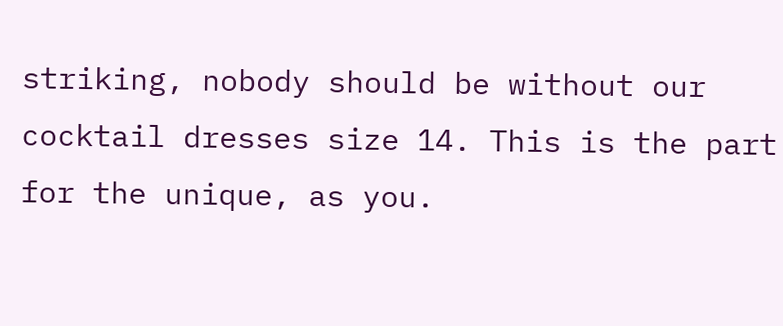striking, nobody should be without our cocktail dresses size 14. This is the part for the unique, as you.